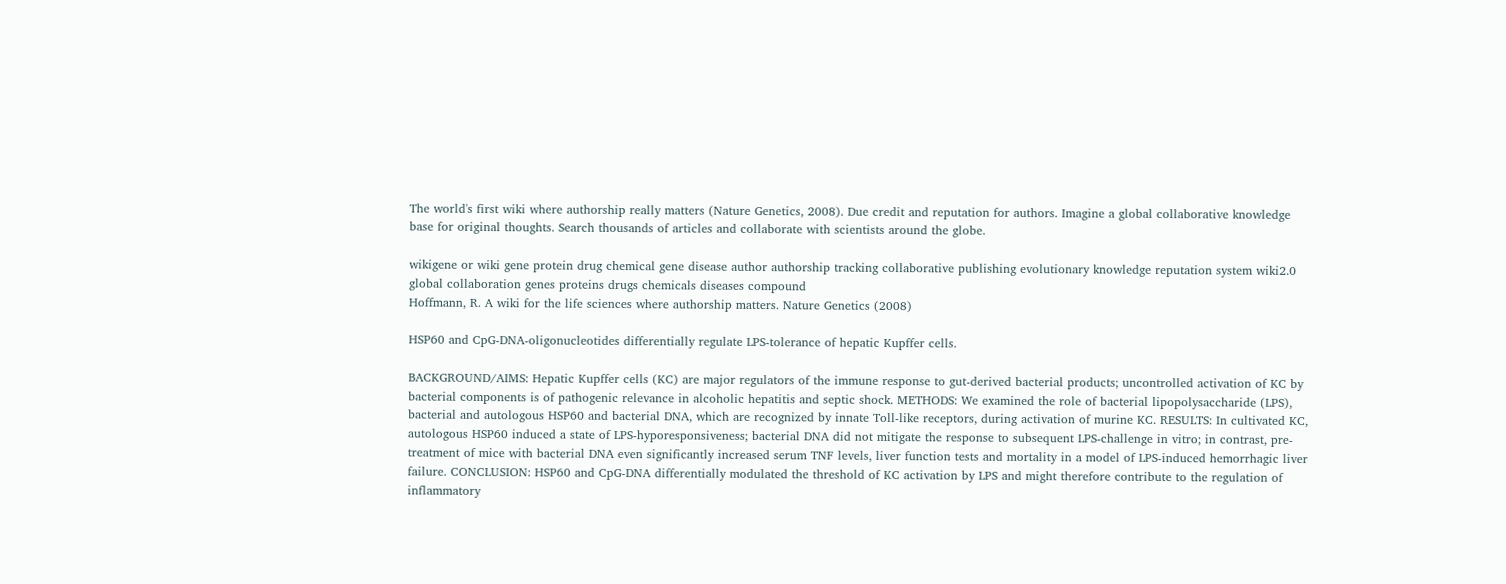The world's first wiki where authorship really matters (Nature Genetics, 2008). Due credit and reputation for authors. Imagine a global collaborative knowledge base for original thoughts. Search thousands of articles and collaborate with scientists around the globe.

wikigene or wiki gene protein drug chemical gene disease author authorship tracking collaborative publishing evolutionary knowledge reputation system wiki2.0 global collaboration genes proteins drugs chemicals diseases compound
Hoffmann, R. A wiki for the life sciences where authorship matters. Nature Genetics (2008)

HSP60 and CpG-DNA-oligonucleotides differentially regulate LPS-tolerance of hepatic Kupffer cells.

BACKGROUND/AIMS: Hepatic Kupffer cells (KC) are major regulators of the immune response to gut-derived bacterial products; uncontrolled activation of KC by bacterial components is of pathogenic relevance in alcoholic hepatitis and septic shock. METHODS: We examined the role of bacterial lipopolysaccharide (LPS), bacterial and autologous HSP60 and bacterial DNA, which are recognized by innate Toll-like receptors, during activation of murine KC. RESULTS: In cultivated KC, autologous HSP60 induced a state of LPS-hyporesponsiveness; bacterial DNA did not mitigate the response to subsequent LPS-challenge in vitro; in contrast, pre-treatment of mice with bacterial DNA even significantly increased serum TNF levels, liver function tests and mortality in a model of LPS-induced hemorrhagic liver failure. CONCLUSION: HSP60 and CpG-DNA differentially modulated the threshold of KC activation by LPS and might therefore contribute to the regulation of inflammatory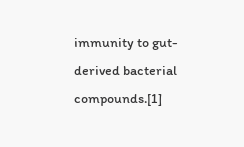immunity to gut-derived bacterial compounds.[1]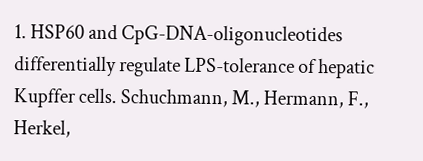1. HSP60 and CpG-DNA-oligonucleotides differentially regulate LPS-tolerance of hepatic Kupffer cells. Schuchmann, M., Hermann, F., Herkel,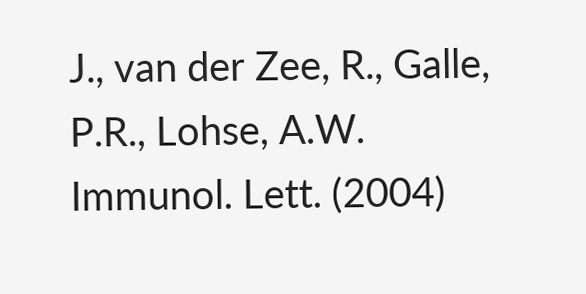J., van der Zee, R., Galle, P.R., Lohse, A.W. Immunol. Lett. (2004)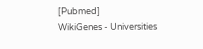[Pubmed]
WikiGenes - Universities